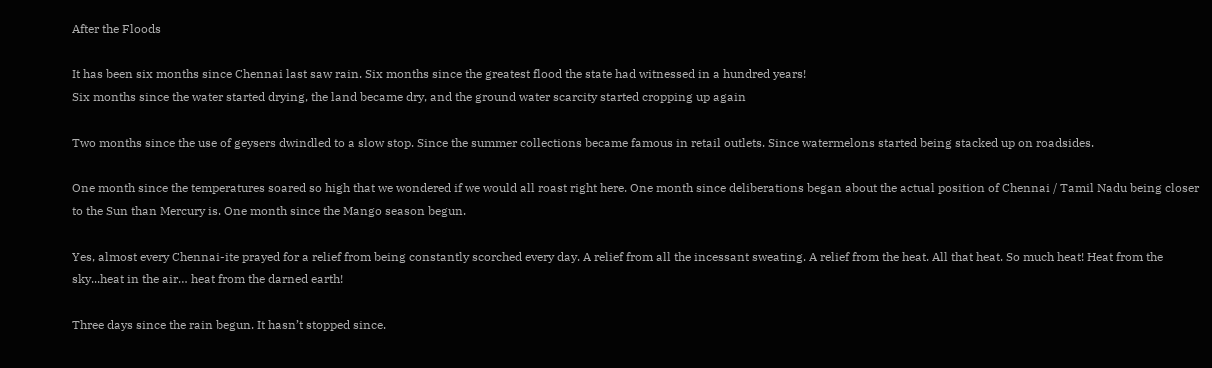After the Floods

It has been six months since Chennai last saw rain. Six months since the greatest flood the state had witnessed in a hundred years!
Six months since the water started drying, the land became dry, and the ground water scarcity started cropping up again

Two months since the use of geysers dwindled to a slow stop. Since the summer collections became famous in retail outlets. Since watermelons started being stacked up on roadsides.

One month since the temperatures soared so high that we wondered if we would all roast right here. One month since deliberations began about the actual position of Chennai / Tamil Nadu being closer to the Sun than Mercury is. One month since the Mango season begun.

Yes, almost every Chennai-ite prayed for a relief from being constantly scorched every day. A relief from all the incessant sweating. A relief from the heat. All that heat. So much heat! Heat from the sky...heat in the air… heat from the darned earth!

Three days since the rain begun. It hasn’t stopped since.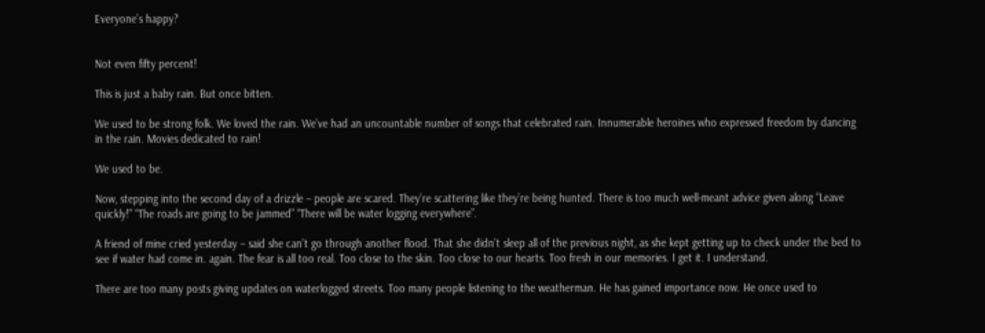Everyone’s happy?


Not even fifty percent!

This is just a baby rain. But once bitten.

We used to be strong folk. We loved the rain. We’ve had an uncountable number of songs that celebrated rain. Innumerable heroines who expressed freedom by dancing in the rain. Movies dedicated to rain!

We used to be.

Now, stepping into the second day of a drizzle – people are scared. They’re scattering like they’re being hunted. There is too much well-meant advice given along “Leave quickly!” “The roads are going to be jammed” “There will be water logging everywhere”.

A friend of mine cried yesterday – said she can’t go through another flood. That she didn’t sleep all of the previous night, as she kept getting up to check under the bed to see if water had come in. again. The fear is all too real. Too close to the skin. Too close to our hearts. Too fresh in our memories. I get it. I understand.

There are too many posts giving updates on waterlogged streets. Too many people listening to the weatherman. He has gained importance now. He once used to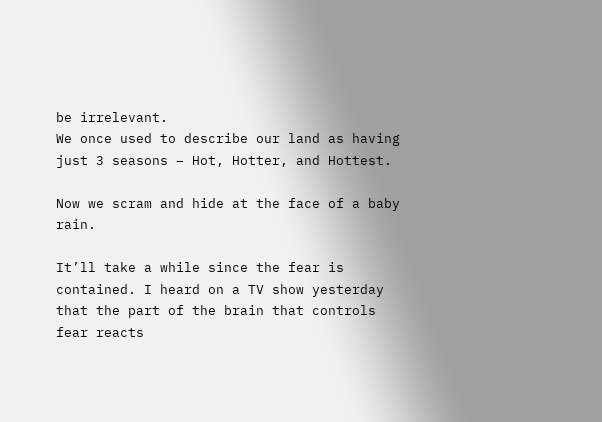be irrelevant.
We once used to describe our land as having just 3 seasons – Hot, Hotter, and Hottest.

Now we scram and hide at the face of a baby rain.

It’ll take a while since the fear is contained. I heard on a TV show yesterday that the part of the brain that controls fear reacts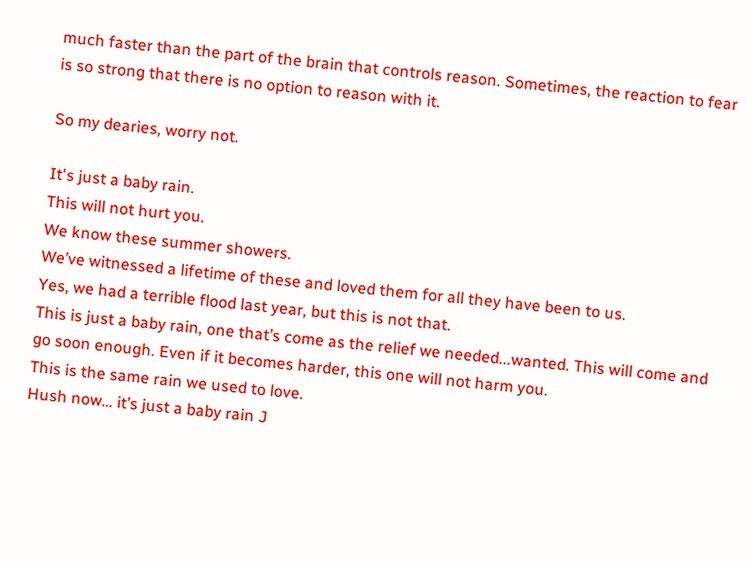much faster than the part of the brain that controls reason. Sometimes, the reaction to fear is so strong that there is no option to reason with it.

So my dearies, worry not.

It's just a baby rain.
This will not hurt you.
We know these summer showers.
We’ve witnessed a lifetime of these and loved them for all they have been to us.
Yes, we had a terrible flood last year, but this is not that.
This is just a baby rain, one that’s come as the relief we needed...wanted. This will come and go soon enough. Even if it becomes harder, this one will not harm you.
This is the same rain we used to love.
Hush now… it’s just a baby rain J